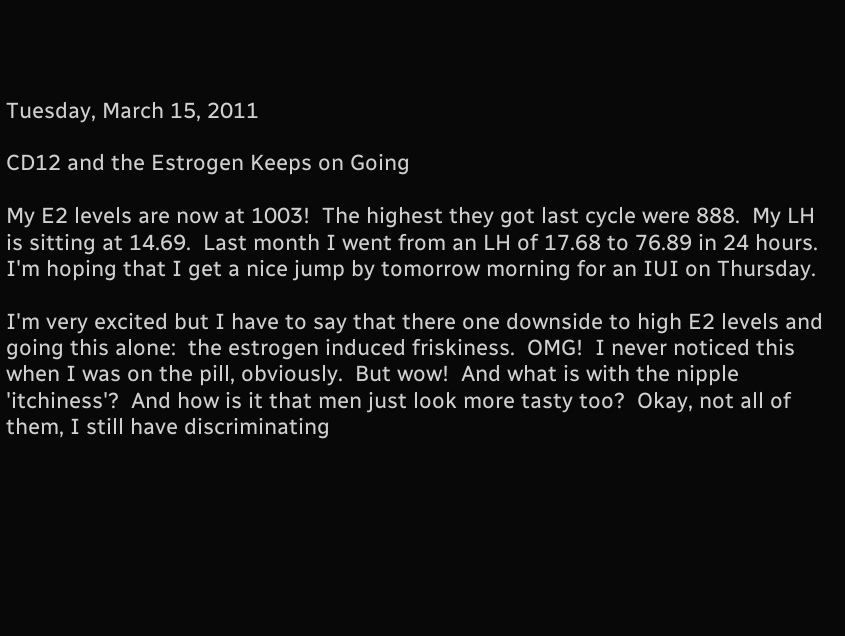Tuesday, March 15, 2011

CD12 and the Estrogen Keeps on Going

My E2 levels are now at 1003!  The highest they got last cycle were 888.  My LH is sitting at 14.69.  Last month I went from an LH of 17.68 to 76.89 in 24 hours.  I'm hoping that I get a nice jump by tomorrow morning for an IUI on Thursday.

I'm very excited but I have to say that there one downside to high E2 levels and going this alone:  the estrogen induced friskiness.  OMG!  I never noticed this when I was on the pill, obviously.  But wow!  And what is with the nipple 'itchiness'?  And how is it that men just look more tasty too?  Okay, not all of them, I still have discriminating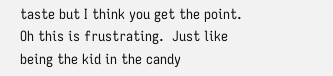taste but I think you get the point.  Oh this is frustrating.  Just like being the kid in the candy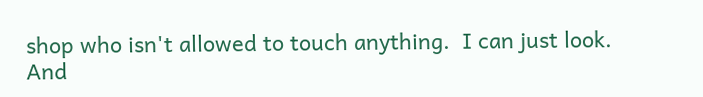shop who isn't allowed to touch anything.  I can just look.  And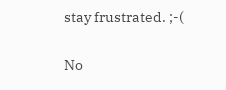stay frustrated. ;-(

No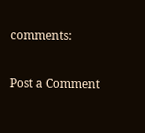comments:

Post a Comment